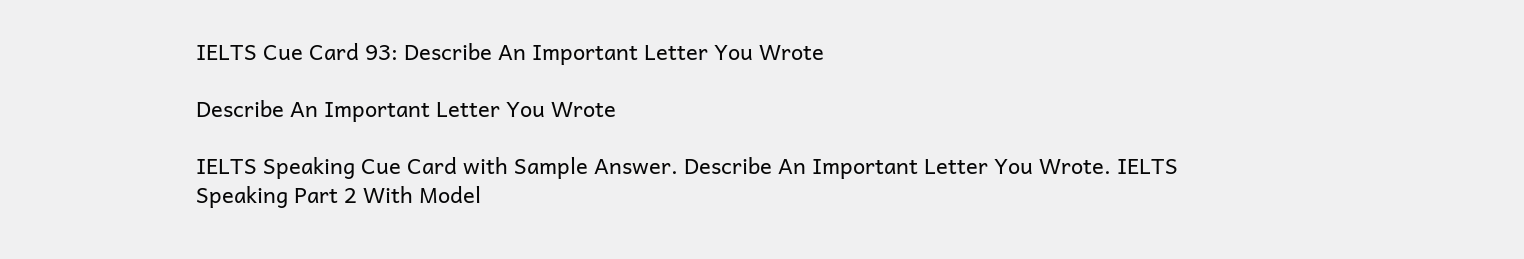IELTS Cue Card 93: Describe An Important Letter You Wrote

Describe An Important Letter You Wrote

IELTS Speaking Cue Card with Sample Answer. Describe An Important Letter You Wrote. IELTS Speaking Part 2 With Model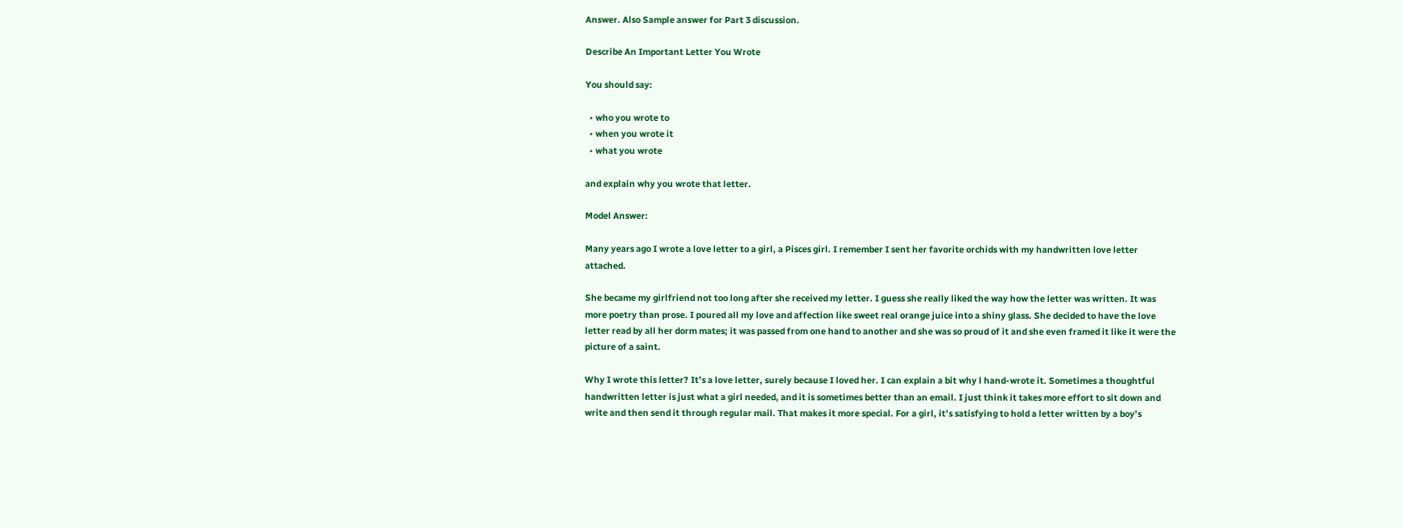Answer. Also Sample answer for Part 3 discussion.

Describe An Important Letter You Wrote

You should say:

  • who you wrote to
  • when you wrote it
  • what you wrote

and explain why you wrote that letter.

Model Answer:

Many years ago I wrote a love letter to a girl, a Pisces girl. I remember I sent her favorite orchids with my handwritten love letter attached.

She became my girlfriend not too long after she received my letter. I guess she really liked the way how the letter was written. It was more poetry than prose. I poured all my love and affection like sweet real orange juice into a shiny glass. She decided to have the love letter read by all her dorm mates; it was passed from one hand to another and she was so proud of it and she even framed it like it were the picture of a saint.

Why I wrote this letter? It’s a love letter, surely because I loved her. I can explain a bit why l hand-wrote it. Sometimes a thoughtful handwritten letter is just what a girl needed, and it is sometimes better than an email. I just think it takes more effort to sit down and write and then send it through regular mail. That makes it more special. For a girl, it’s satisfying to hold a letter written by a boy’s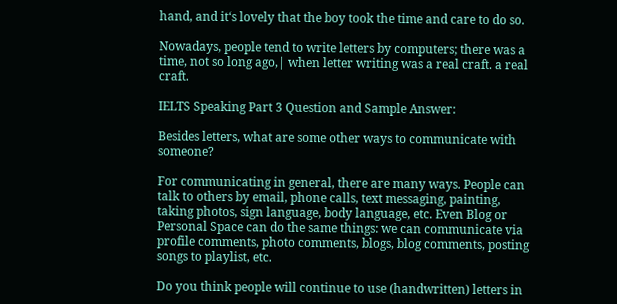hand, and it‘s lovely that the boy took the time and care to do so.

Nowadays, people tend to write letters by computers; there was a time, not so long ago,| when letter writing was a real craft. a real craft.

IELTS Speaking Part 3 Question and Sample Answer:

Besides letters, what are some other ways to communicate with someone?

For communicating in general, there are many ways. People can talk to others by email, phone calls, text messaging, painting, taking photos, sign language, body language, etc. Even Blog or Personal Space can do the same things: we can communicate via profile comments, photo comments, blogs, blog comments, posting songs to playlist, etc.

Do you think people will continue to use (handwritten) letters in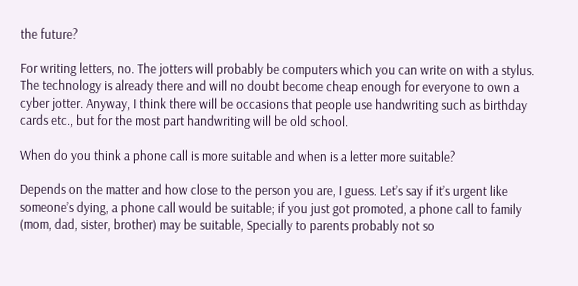the future?

For writing letters, no. The jotters will probably be computers which you can write on with a stylus. The technology is already there and will no doubt become cheap enough for everyone to own a cyber jotter. Anyway, I think there will be occasions that people use handwriting such as birthday cards etc., but for the most part handwriting will be old school.

When do you think a phone call is more suitable and when is a letter more suitable?

Depends on the matter and how close to the person you are, I guess. Let’s say if it’s urgent like someone’s dying, a phone call would be suitable; if you just got promoted, a phone call to family (mom, dad, sister, brother) may be suitable, Specially to parents probably not so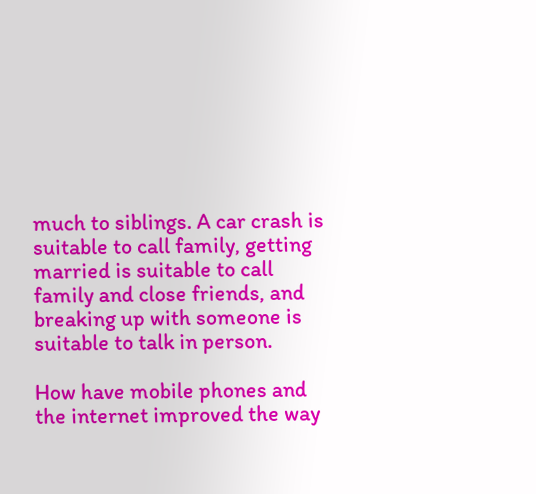much to siblings. A car crash is suitable to call family, getting married is suitable to call family and close friends, and breaking up with someone is suitable to talk in person.

How have mobile phones and the internet improved the way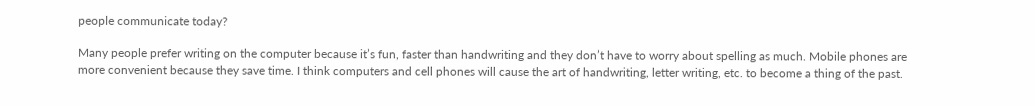people communicate today?

Many people prefer writing on the computer because it’s fun, faster than handwriting and they don’t have to worry about spelling as much. Mobile phones are more convenient because they save time. I think computers and cell phones will cause the art of handwriting, letter writing, etc. to become a thing of the past.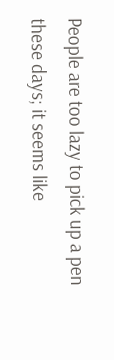People are too lazy to pick up a pen these days; it seems like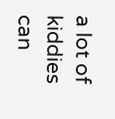a lot of kiddies can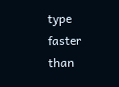type faster than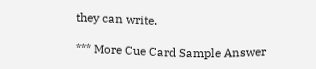they can write.

*** More Cue Card Sample Answer